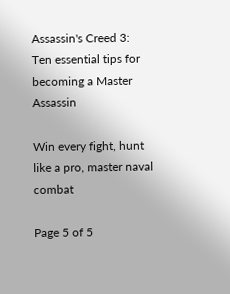Assassin's Creed 3: Ten essential tips for becoming a Master Assassin

Win every fight, hunt like a pro, master naval combat

Page 5 of 5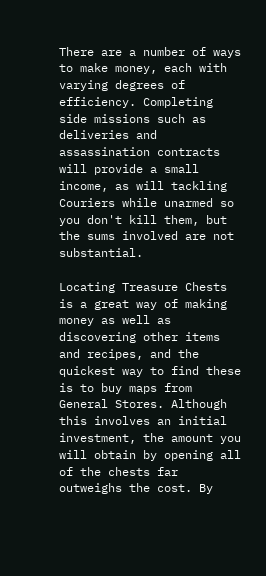There are a number of ways to make money, each with varying degrees of efficiency. Completing side missions such as deliveries and assassination contracts will provide a small income, as will tackling Couriers while unarmed so you don't kill them, but the sums involved are not substantial.

Locating Treasure Chests is a great way of making money as well as discovering other items and recipes, and the quickest way to find these is to buy maps from General Stores. Although this involves an initial investment, the amount you will obtain by opening all of the chests far outweighs the cost. By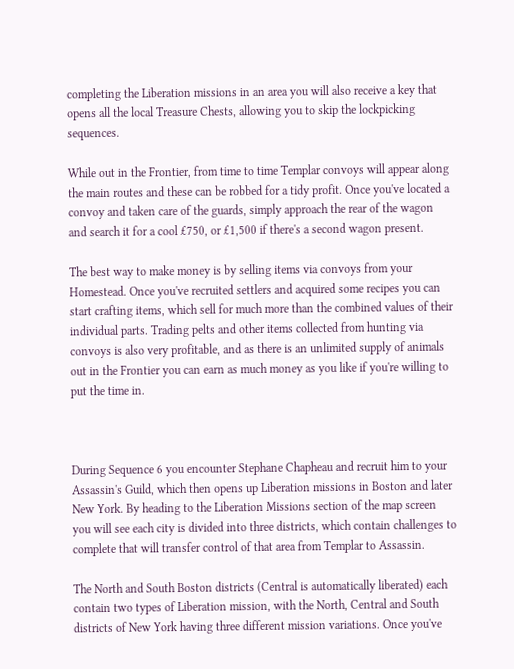completing the Liberation missions in an area you will also receive a key that opens all the local Treasure Chests, allowing you to skip the lockpicking sequences.

While out in the Frontier, from time to time Templar convoys will appear along the main routes and these can be robbed for a tidy profit. Once you've located a convoy and taken care of the guards, simply approach the rear of the wagon and search it for a cool £750, or £1,500 if there's a second wagon present.

The best way to make money is by selling items via convoys from your Homestead. Once you've recruited settlers and acquired some recipes you can start crafting items, which sell for much more than the combined values of their individual parts. Trading pelts and other items collected from hunting via convoys is also very profitable, and as there is an unlimited supply of animals out in the Frontier you can earn as much money as you like if you're willing to put the time in.



During Sequence 6 you encounter Stephane Chapheau and recruit him to your Assassin's Guild, which then opens up Liberation missions in Boston and later New York. By heading to the Liberation Missions section of the map screen you will see each city is divided into three districts, which contain challenges to complete that will transfer control of that area from Templar to Assassin.

The North and South Boston districts (Central is automatically liberated) each contain two types of Liberation mission, with the North, Central and South districts of New York having three different mission variations. Once you've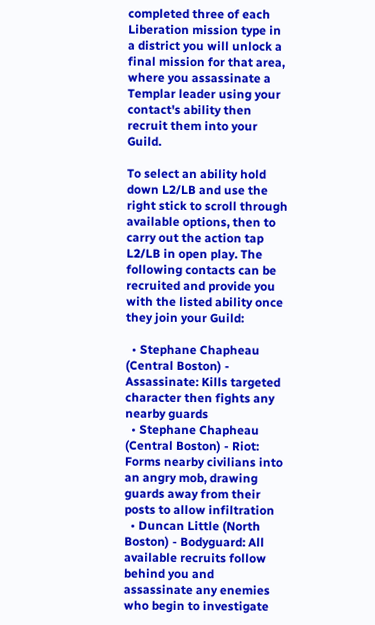completed three of each Liberation mission type in a district you will unlock a final mission for that area, where you assassinate a Templar leader using your contact's ability then recruit them into your Guild.

To select an ability hold down L2/LB and use the right stick to scroll through available options, then to carry out the action tap L2/LB in open play. The following contacts can be recruited and provide you with the listed ability once they join your Guild:

  • Stephane Chapheau (Central Boston) - Assassinate: Kills targeted character then fights any nearby guards
  • Stephane Chapheau (Central Boston) - Riot: Forms nearby civilians into an angry mob, drawing guards away from their posts to allow infiltration
  • Duncan Little (North Boston) - Bodyguard: All available recruits follow behind you and assassinate any enemies who begin to investigate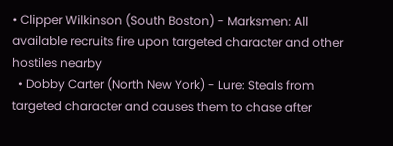• Clipper Wilkinson (South Boston) - Marksmen: All available recruits fire upon targeted character and other hostiles nearby
  • Dobby Carter (North New York) - Lure: Steals from targeted character and causes them to chase after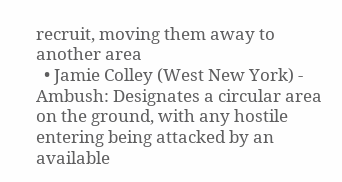recruit, moving them away to another area
  • Jamie Colley (West New York) - Ambush: Designates a circular area on the ground, with any hostile entering being attacked by an available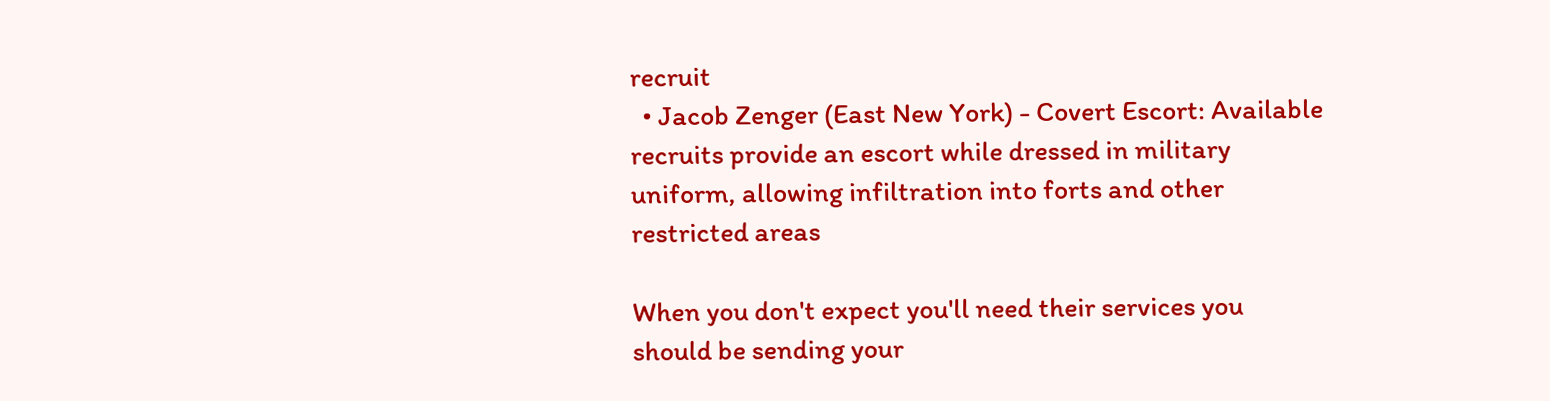recruit
  • Jacob Zenger (East New York) - Covert Escort: Available recruits provide an escort while dressed in military uniform, allowing infiltration into forts and other restricted areas

When you don't expect you'll need their services you should be sending your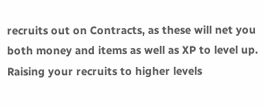recruits out on Contracts, as these will net you both money and items as well as XP to level up. Raising your recruits to higher levels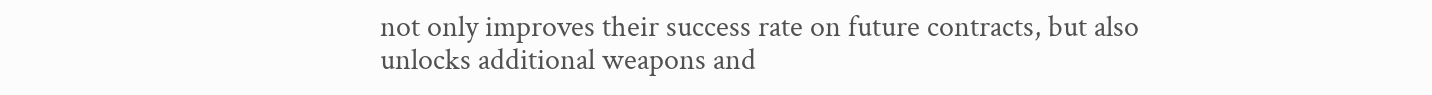not only improves their success rate on future contracts, but also unlocks additional weapons and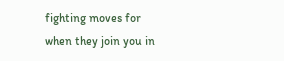fighting moves for when they join you in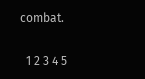combat.

  1 2 3 4 5